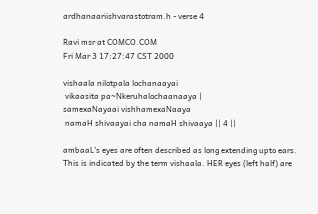ardhanaariishvarastotram.h - verse 4

Ravi msr at COMCO.COM
Fri Mar 3 17:27:47 CST 2000

vishaala nilotpala lochanaayai
 vikaasita pa~Nkeruhalochaanaaya |
samexaNayaai vishhamexaNaaya
 namaH shivaayai cha namaH shivaaya || 4 ||

ambaaL's eyes are often described as long extending upto ears.
This is indicated by the term vishaala. HER eyes (left half) are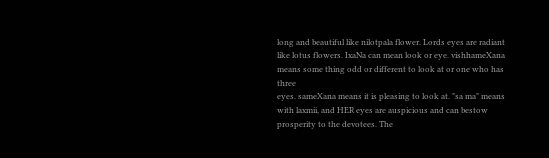long and beautiful like nilotpala flower. Lords eyes are radiant
like lotus flowers. IxaNa can mean look or eye. vishhameXana
means some thing odd or different to look at or one who has three
eyes. sameXana means it is pleasing to look at. "sa ma" means
with laxmii, and HER eyes are auspicious and can bestow
prosperity to the devotees. The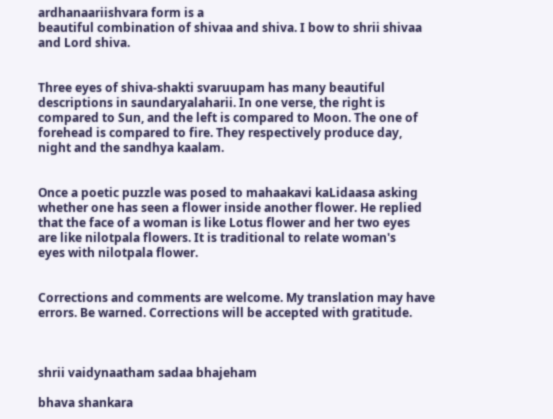ardhanaariishvara form is a
beautiful combination of shivaa and shiva. I bow to shrii shivaa
and Lord shiva.


Three eyes of shiva-shakti svaruupam has many beautiful
descriptions in saundaryalaharii. In one verse, the right is
compared to Sun, and the left is compared to Moon. The one of
forehead is compared to fire. They respectively produce day,
night and the sandhya kaalam.


Once a poetic puzzle was posed to mahaakavi kaLidaasa asking
whether one has seen a flower inside another flower. He replied
that the face of a woman is like Lotus flower and her two eyes
are like nilotpala flowers. It is traditional to relate woman's
eyes with nilotpala flower.


Corrections and comments are welcome. My translation may have
errors. Be warned. Corrections will be accepted with gratitude.



shrii vaidynaatham sadaa bhajeham

bhava shankara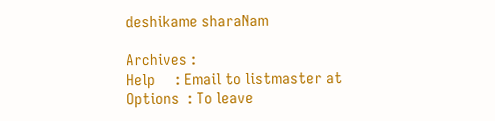deshikame sharaNam

Archives :
Help     : Email to listmaster at
Options  : To leave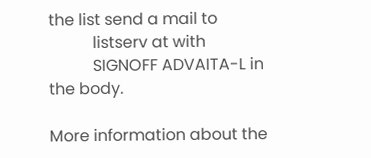the list send a mail to
           listserv at with
           SIGNOFF ADVAITA-L in the body.

More information about the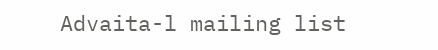Advaita-l mailing list